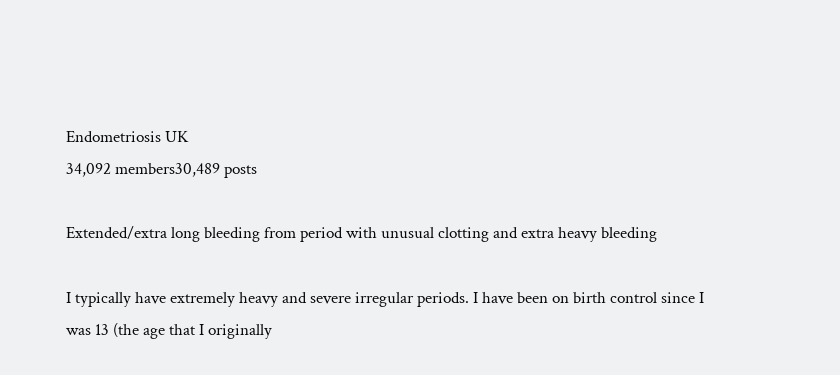Endometriosis UK
34,092 members30,489 posts

Extended/extra long bleeding from period with unusual clotting and extra heavy bleeding

I typically have extremely heavy and severe irregular periods. I have been on birth control since I was 13 (the age that I originally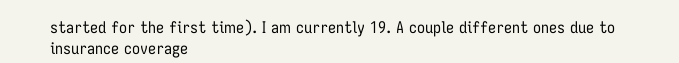started for the first time). I am currently 19. A couple different ones due to insurance coverage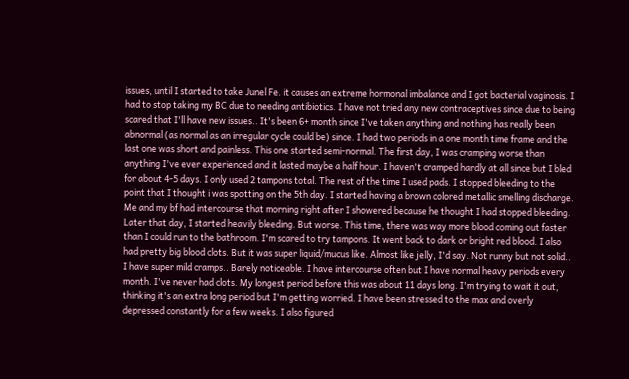issues, until I started to take Junel Fe. it causes an extreme hormonal imbalance and I got bacterial vaginosis. I had to stop taking my BC due to needing antibiotics. I have not tried any new contraceptives since due to being scared that I'll have new issues.. It's been 6+ month since I've taken anything and nothing has really been abnormal (as normal as an irregular cycle could be) since. I had two periods in a one month time frame and the last one was short and painless. This one started semi-normal. The first day, I was cramping worse than anything I've ever experienced and it lasted maybe a half hour. I haven't cramped hardly at all since but I bled for about 4-5 days. I only used 2 tampons total. The rest of the time I used pads. I stopped bleeding to the point that I thought i was spotting on the 5th day. I started having a brown colored metallic smelling discharge. Me and my bf had intercourse that morning right after I showered because he thought I had stopped bleeding. Later that day, I started heavily bleeding. But worse. This time, there was way more blood coming out faster than I could run to the bathroom. I'm scared to try tampons. It went back to dark or bright red blood. I also had pretty big blood clots. But it was super liquid/mucus like. Almost like jelly, I'd say. Not runny but not solid.. I have super mild cramps.. Barely noticeable. I have intercourse often but I have normal heavy periods every month. I've never had clots. My longest period before this was about 11 days long. I'm trying to wait it out, thinking it's an extra long period but I'm getting worried. I have been stressed to the max and overly depressed constantly for a few weeks. I also figured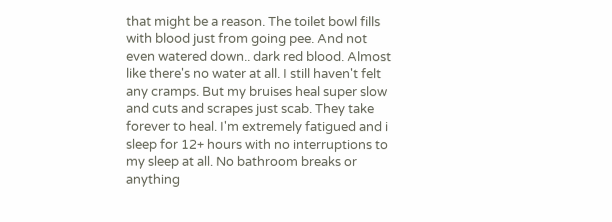that might be a reason. The toilet bowl fills with blood just from going pee. And not even watered down.. dark red blood. Almost like there's no water at all. I still haven't felt any cramps. But my bruises heal super slow and cuts and scrapes just scab. They take forever to heal. I'm extremely fatigued and i sleep for 12+ hours with no interruptions to my sleep at all. No bathroom breaks or anything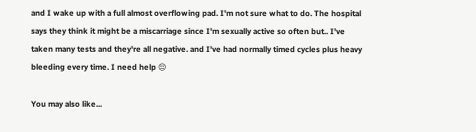and I wake up with a full almost overflowing pad. I'm not sure what to do. The hospital says they think it might be a miscarriage since I'm sexually active so often but.. I've taken many tests and they're all negative. and I've had normally timed cycles plus heavy bleeding every time. I need help 😔

You may also like...